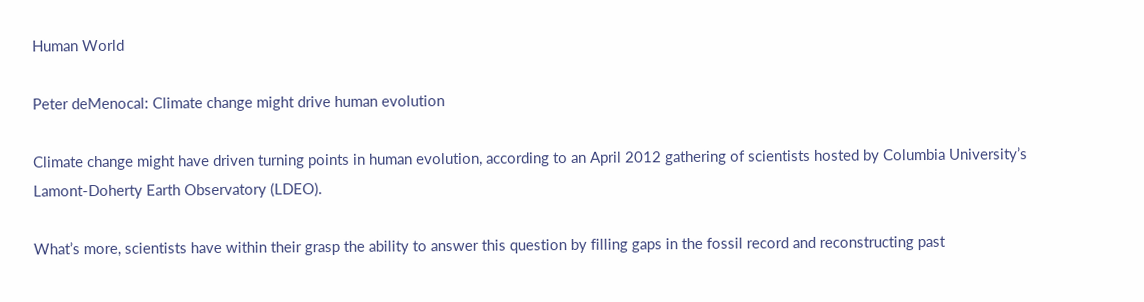Human World

Peter deMenocal: Climate change might drive human evolution

Climate change might have driven turning points in human evolution, according to an April 2012 gathering of scientists hosted by Columbia University’s Lamont-Doherty Earth Observatory (LDEO).

What’s more, scientists have within their grasp the ability to answer this question by filling gaps in the fossil record and reconstructing past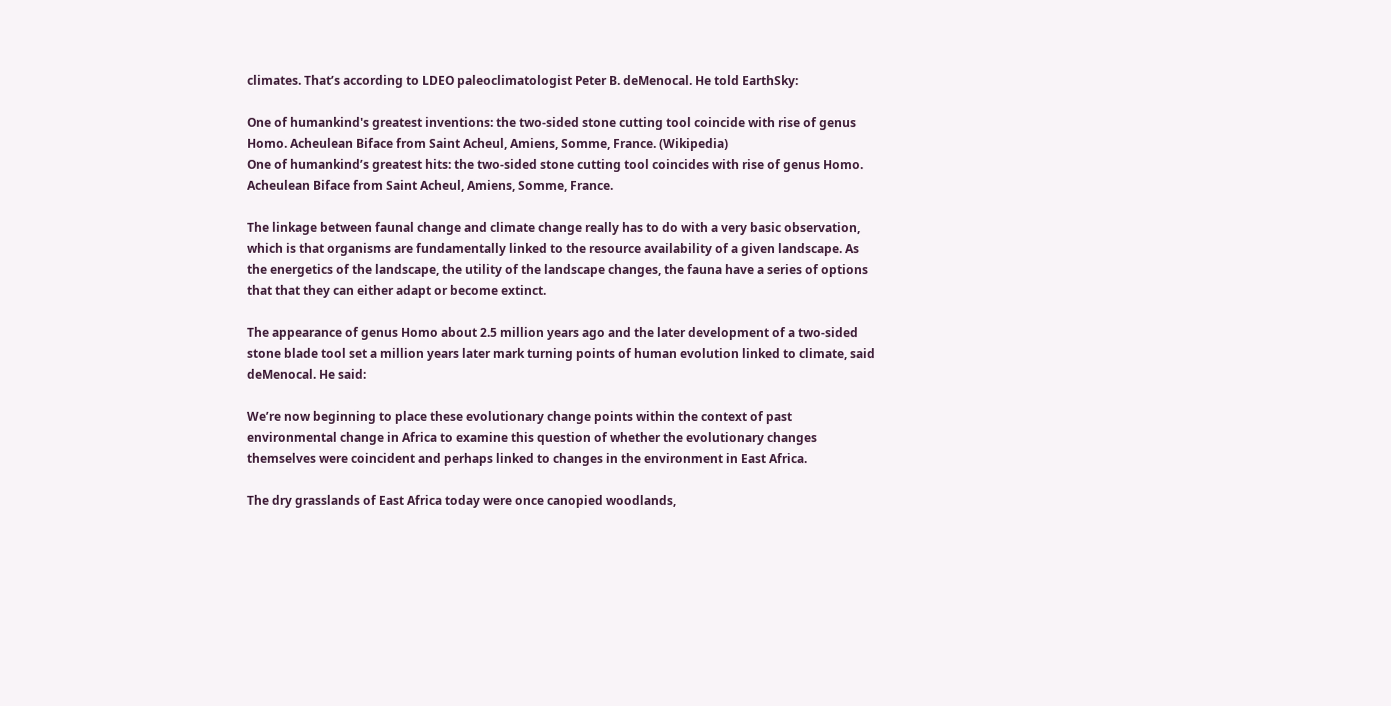climates. That’s according to LDEO paleoclimatologist Peter B. deMenocal. He told EarthSky:

One of humankind's greatest inventions: the two-sided stone cutting tool coincide with rise of genus Homo. Acheulean Biface from Saint Acheul, Amiens, Somme, France. (Wikipedia)
One of humankind’s greatest hits: the two-sided stone cutting tool coincides with rise of genus Homo. Acheulean Biface from Saint Acheul, Amiens, Somme, France.

The linkage between faunal change and climate change really has to do with a very basic observation, which is that organisms are fundamentally linked to the resource availability of a given landscape. As the energetics of the landscape, the utility of the landscape changes, the fauna have a series of options that that they can either adapt or become extinct.

The appearance of genus Homo about 2.5 million years ago and the later development of a two-sided stone blade tool set a million years later mark turning points of human evolution linked to climate, said deMenocal. He said:

We’re now beginning to place these evolutionary change points within the context of past environmental change in Africa to examine this question of whether the evolutionary changes themselves were coincident and perhaps linked to changes in the environment in East Africa.

The dry grasslands of East Africa today were once canopied woodlands,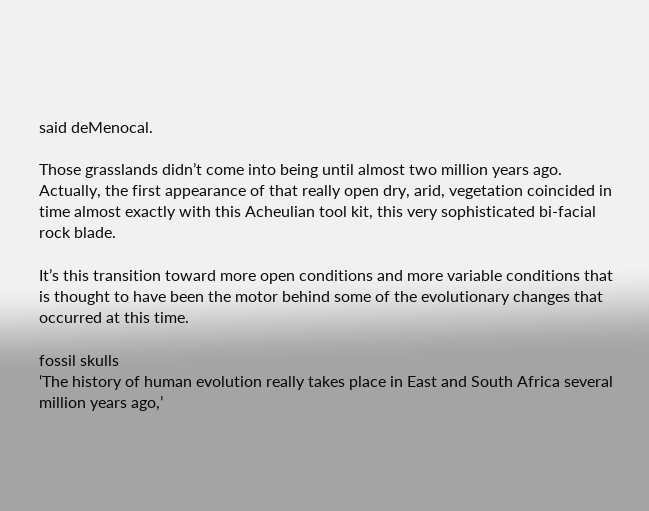said deMenocal.

Those grasslands didn’t come into being until almost two million years ago. Actually, the first appearance of that really open dry, arid, vegetation coincided in time almost exactly with this Acheulian tool kit, this very sophisticated bi-facial rock blade.

It’s this transition toward more open conditions and more variable conditions that is thought to have been the motor behind some of the evolutionary changes that occurred at this time.

fossil skulls
‘The history of human evolution really takes place in East and South Africa several million years ago,’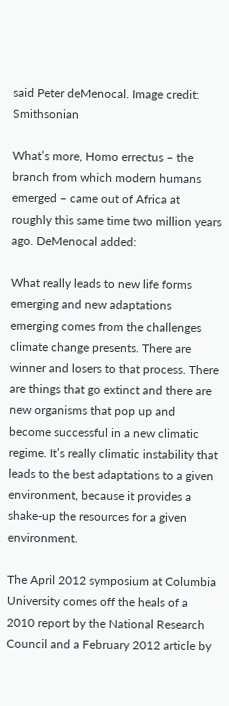said Peter deMenocal. Image credit: Smithsonian

What’s more, Homo errectus – the branch from which modern humans emerged – came out of Africa at roughly this same time two million years ago. DeMenocal added:

What really leads to new life forms emerging and new adaptations emerging comes from the challenges climate change presents. There are winner and losers to that process. There are things that go extinct and there are new organisms that pop up and become successful in a new climatic regime. It’s really climatic instability that leads to the best adaptations to a given environment, because it provides a shake-up the resources for a given environment.

The April 2012 symposium at Columbia University comes off the heals of a 2010 report by the National Research Council and a February 2012 article by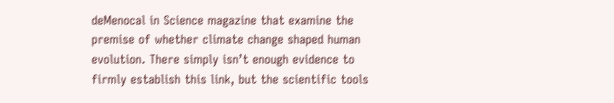deMenocal in Science magazine that examine the premise of whether climate change shaped human evolution. There simply isn’t enough evidence to firmly establish this link, but the scientific tools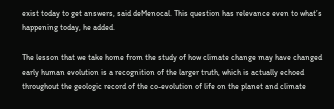exist today to get answers, said deMenocal. This question has relevance even to what’s happening today, he added.

The lesson that we take home from the study of how climate change may have changed early human evolution is a recognition of the larger truth, which is actually echoed throughout the geologic record of the co-evolution of life on the planet and climate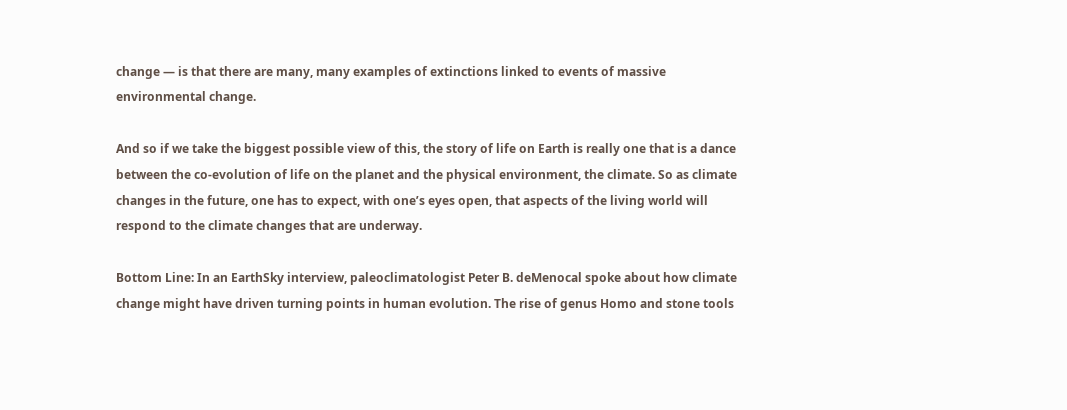change — is that there are many, many examples of extinctions linked to events of massive environmental change.

And so if we take the biggest possible view of this, the story of life on Earth is really one that is a dance between the co-evolution of life on the planet and the physical environment, the climate. So as climate changes in the future, one has to expect, with one’s eyes open, that aspects of the living world will respond to the climate changes that are underway.

Bottom Line: In an EarthSky interview, paleoclimatologist Peter B. deMenocal spoke about how climate change might have driven turning points in human evolution. The rise of genus Homo and stone tools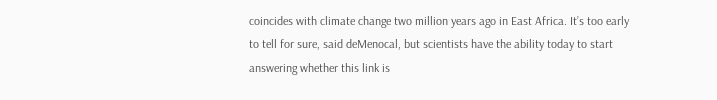coincides with climate change two million years ago in East Africa. It’s too early to tell for sure, said deMenocal, but scientists have the ability today to start answering whether this link is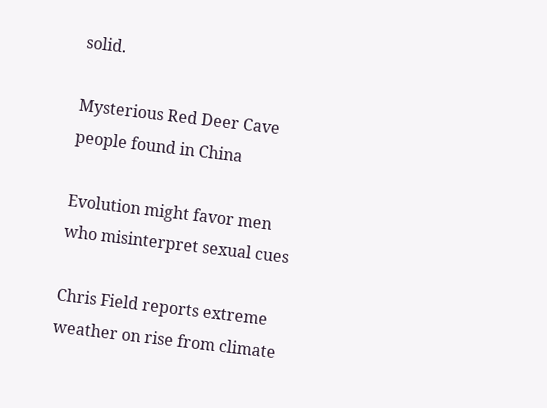solid.

Mysterious Red Deer Cave people found in China

Evolution might favor men who misinterpret sexual cues

Chris Field reports extreme weather on rise from climate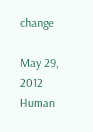change

May 29, 2012
Human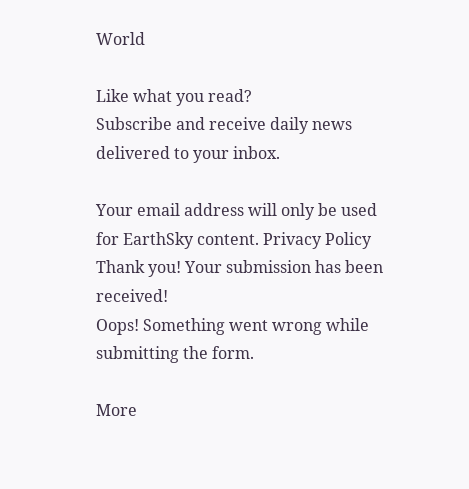World

Like what you read?
Subscribe and receive daily news delivered to your inbox.

Your email address will only be used for EarthSky content. Privacy Policy
Thank you! Your submission has been received!
Oops! Something went wrong while submitting the form.

More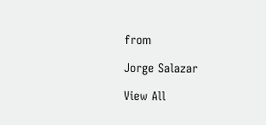from

Jorge Salazar

View All